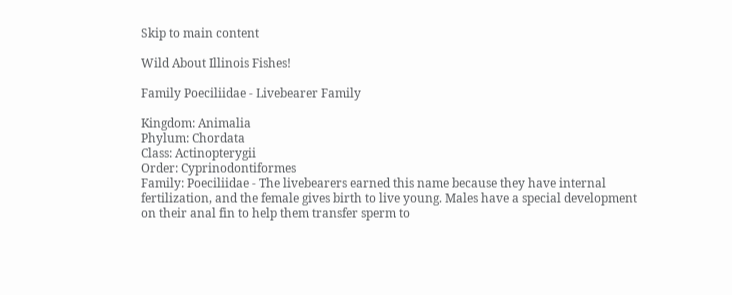Skip to main content

Wild About Illinois Fishes!

Family Poeciliidae - Livebearer Family

Kingdom: Animalia
Phylum: Chordata
Class: Actinopterygii
Order: Cyprinodontiformes
Family: Poeciliidae - The livebearers earned this name because they have internal fertilization, and the female gives birth to live young. Males have a special development on their anal fin to help them transfer sperm to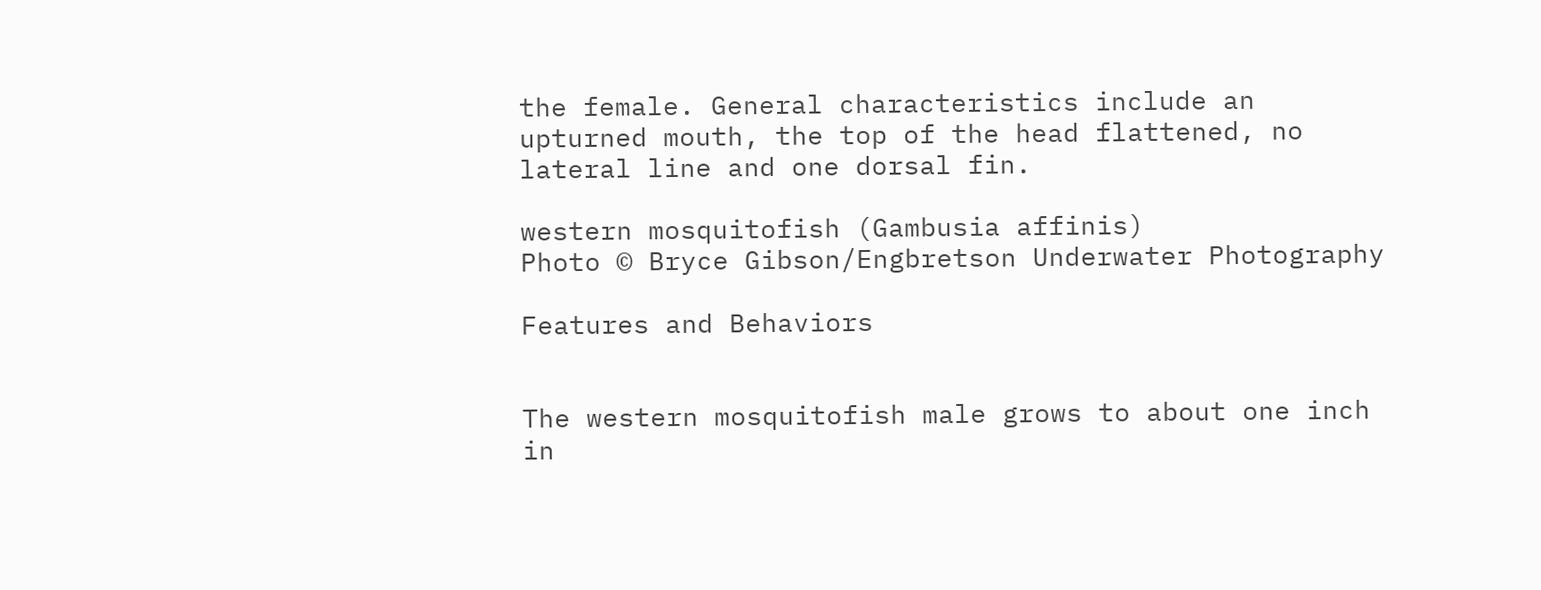the female. General characteristics include an upturned mouth, the top of the head flattened, no lateral line and one dorsal fin.

western mosquitofish (Gambusia affinis)
Photo © Bryce Gibson/Engbretson Underwater Photography

Features and Behaviors


The western mosquitofish male grows to about one inch in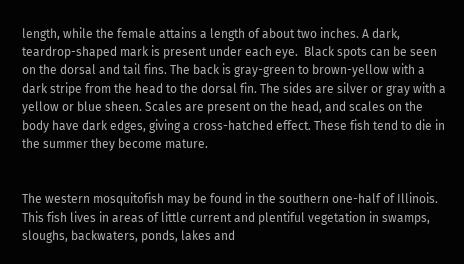length, while the female attains a length of about two inches. A dark, teardrop-shaped mark is present under each eye.  Black spots can be seen on the dorsal and tail fins. The back is gray-green to brown-yellow with a dark stripe from the head to the dorsal fin. The sides are silver or gray with a yellow or blue sheen. Scales are present on the head, and scales on the body have dark edges, giving a cross-hatched effect. These fish tend to die in the summer they become mature.


The western mosquitofish may be found in the southern one-half of Illinois. This fish lives in areas of little current and plentiful vegetation in swamps, sloughs, backwaters, ponds, lakes and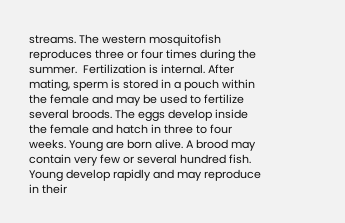streams. The western mosquitofish reproduces three or four times during the summer.  Fertilization is internal. After mating, sperm is stored in a pouch within the female and may be used to fertilize several broods. The eggs develop inside the female and hatch in three to four weeks. Young are born alive. A brood may contain very few or several hundred fish. Young develop rapidly and may reproduce in their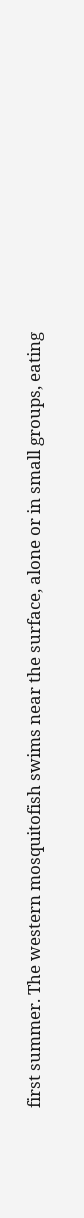first summer. The western mosquitofish swims near the surface, alone or in small groups, eating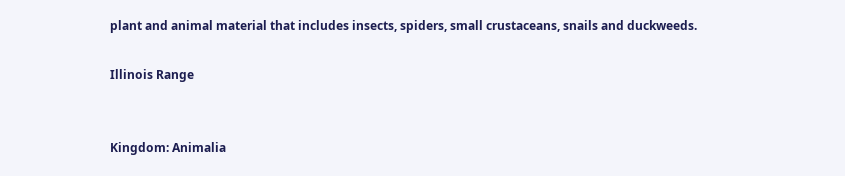plant and animal material that includes insects, spiders, small crustaceans, snails and duckweeds.

Illinois Range


Kingdom: Animalia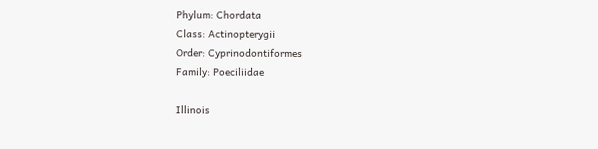Phylum: Chordata
Class: Actinopterygii
Order: Cyprinodontiformes
Family: Poeciliidae

Illinois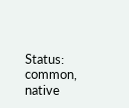Status: common, native